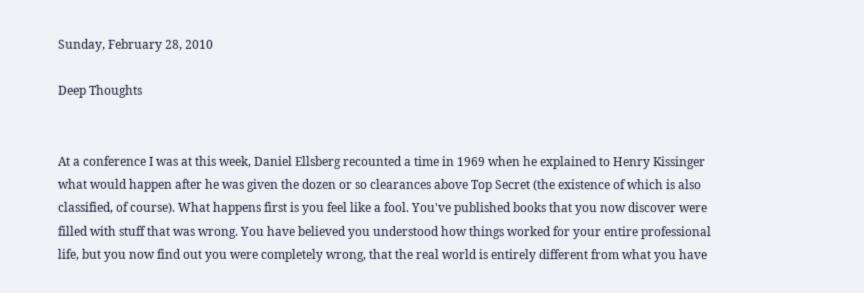Sunday, February 28, 2010

Deep Thoughts


At a conference I was at this week, Daniel Ellsberg recounted a time in 1969 when he explained to Henry Kissinger what would happen after he was given the dozen or so clearances above Top Secret (the existence of which is also classified, of course). What happens first is you feel like a fool. You've published books that you now discover were filled with stuff that was wrong. You have believed you understood how things worked for your entire professional life, but you now find out you were completely wrong, that the real world is entirely different from what you have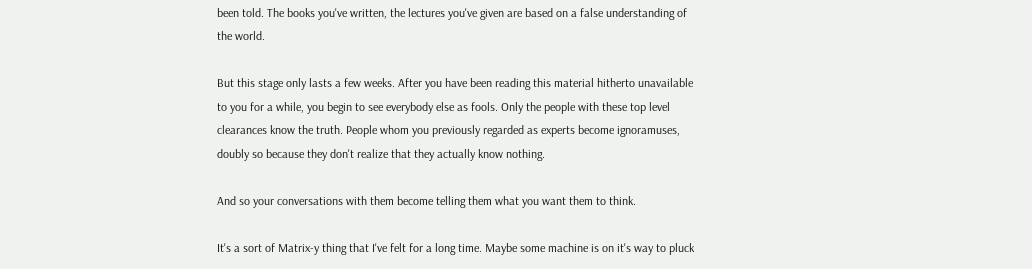been told. The books you've written, the lectures you've given are based on a false understanding of the world.

But this stage only lasts a few weeks. After you have been reading this material hitherto unavailable to you for a while, you begin to see everybody else as fools. Only the people with these top level clearances know the truth. People whom you previously regarded as experts become ignoramuses, doubly so because they don't realize that they actually know nothing.

And so your conversations with them become telling them what you want them to think.

It's a sort of Matrix-y thing that I've felt for a long time. Maybe some machine is on it's way to pluck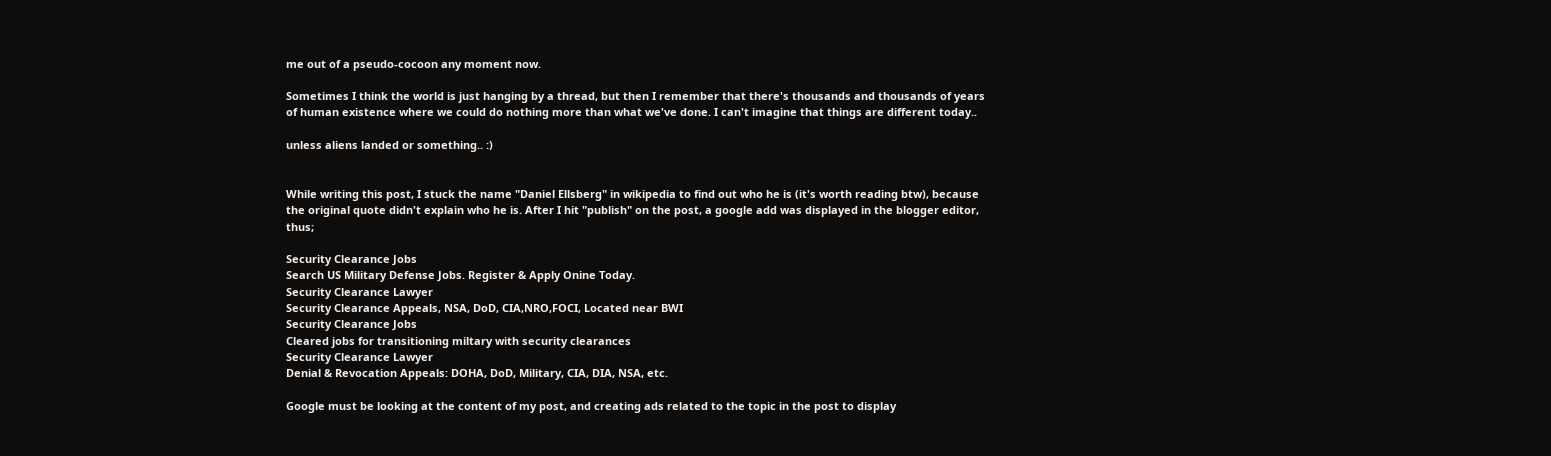me out of a pseudo-cocoon any moment now.

Sometimes I think the world is just hanging by a thread, but then I remember that there's thousands and thousands of years of human existence where we could do nothing more than what we've done. I can't imagine that things are different today..

unless aliens landed or something.. :)


While writing this post, I stuck the name "Daniel Ellsberg" in wikipedia to find out who he is (it's worth reading btw), because the original quote didn't explain who he is. After I hit "publish" on the post, a google add was displayed in the blogger editor, thus;

Security Clearance Jobs
Search US Military Defense Jobs. Register & Apply Onine Today.
Security Clearance Lawyer
Security Clearance Appeals, NSA, DoD, CIA,NRO,FOCI, Located near BWI
Security Clearance Jobs
Cleared jobs for transitioning miltary with security clearances
Security Clearance Lawyer
Denial & Revocation Appeals: DOHA, DoD, Military, CIA, DIA, NSA, etc.

Google must be looking at the content of my post, and creating ads related to the topic in the post to display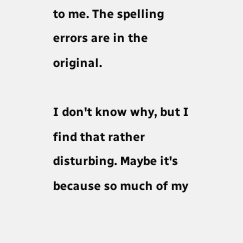to me. The spelling errors are in the original.

I don't know why, but I find that rather disturbing. Maybe it's because so much of my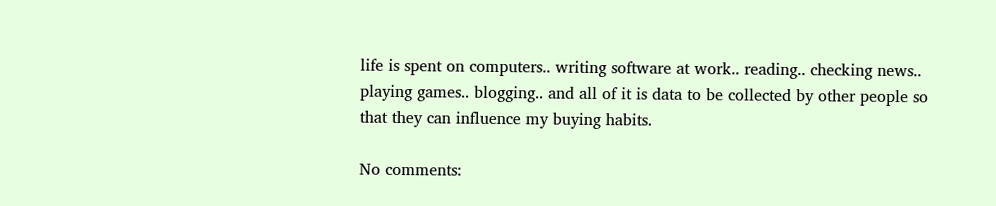life is spent on computers.. writing software at work.. reading.. checking news.. playing games.. blogging.. and all of it is data to be collected by other people so that they can influence my buying habits.

No comments: